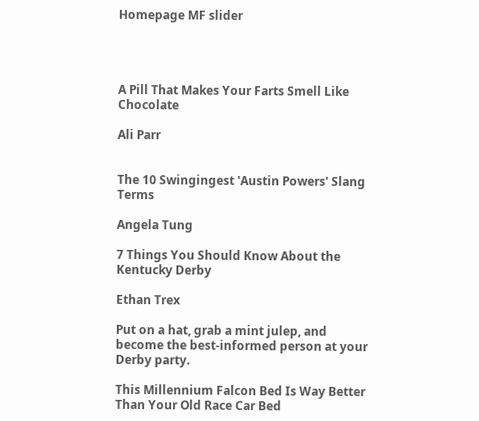Homepage MF slider




A Pill That Makes Your Farts Smell Like Chocolate

Ali Parr


The 10 Swingingest 'Austin Powers' Slang Terms

Angela Tung

7 Things You Should Know About the Kentucky Derby

Ethan Trex

Put on a hat, grab a mint julep, and become the best-informed person at your Derby party.

This Millennium Falcon Bed Is Way Better Than Your Old Race Car Bed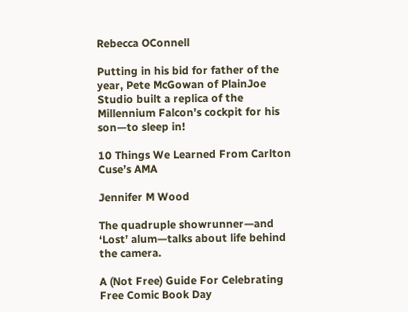Rebecca OConnell

Putting in his bid for father of the year, Pete McGowan of PlainJoe Studio built a replica of the Millennium Falcon’s cockpit for his son—to sleep in!

10 Things We Learned From Carlton Cuse’s AMA

Jennifer M Wood

The quadruple showrunner—and ‘Lost’ alum—talks about life behind the camera.

A (Not Free) Guide For Celebrating Free Comic Book Day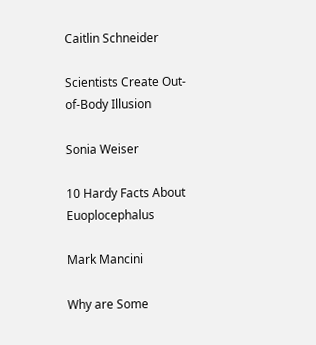Caitlin Schneider

Scientists Create Out-of-Body Illusion

Sonia Weiser

10 Hardy Facts About Euoplocephalus

Mark Mancini

Why are Some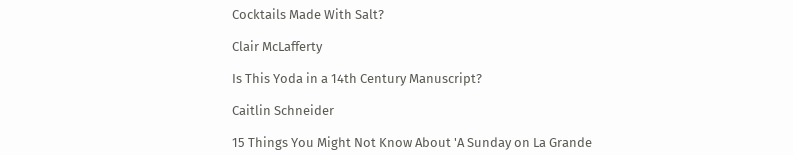Cocktails Made With Salt?

Clair McLafferty

Is This Yoda in a 14th Century Manuscript?

Caitlin Schneider

15 Things You Might Not Know About 'A Sunday on La Grande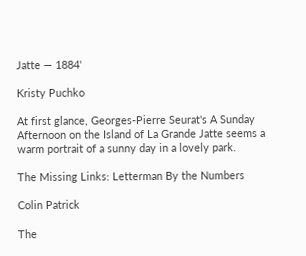Jatte — 1884'

Kristy Puchko

At first glance, Georges-Pierre Seurat's A Sunday Afternoon on the Island of La Grande Jatte seems a warm portrait of a sunny day in a lovely park.

The Missing Links: Letterman By the Numbers

Colin Patrick

The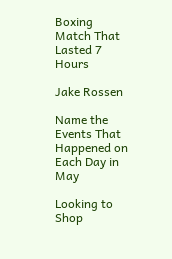Boxing Match That Lasted 7 Hours

Jake Rossen

Name the Events That Happened on Each Day in May

Looking to Shop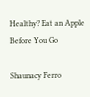Healthy? Eat an Apple Before You Go

Shaunacy Ferro